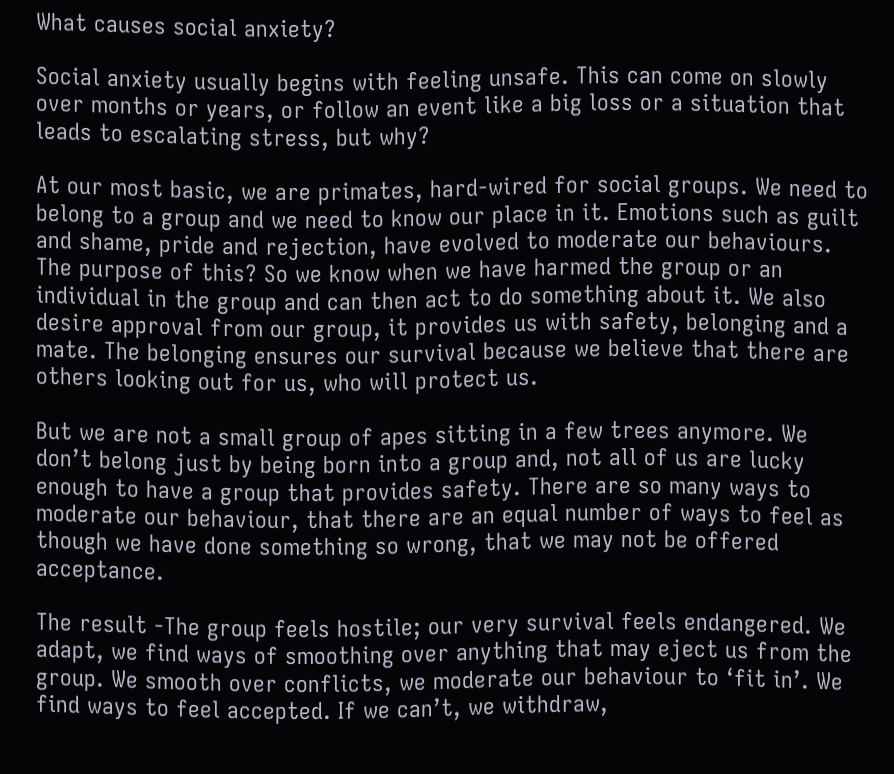What causes social anxiety?

Social anxiety usually begins with feeling unsafe. This can come on slowly over months or years, or follow an event like a big loss or a situation that leads to escalating stress, but why?

At our most basic, we are primates, hard-wired for social groups. We need to belong to a group and we need to know our place in it. Emotions such as guilt and shame, pride and rejection, have evolved to moderate our behaviours. The purpose of this? So we know when we have harmed the group or an individual in the group and can then act to do something about it. We also desire approval from our group, it provides us with safety, belonging and a mate. The belonging ensures our survival because we believe that there are others looking out for us, who will protect us.

But we are not a small group of apes sitting in a few trees anymore. We don’t belong just by being born into a group and, not all of us are lucky enough to have a group that provides safety. There are so many ways to moderate our behaviour, that there are an equal number of ways to feel as though we have done something so wrong, that we may not be offered acceptance.

The result -The group feels hostile; our very survival feels endangered. We adapt, we find ways of smoothing over anything that may eject us from the group. We smooth over conflicts, we moderate our behaviour to ‘fit in’. We find ways to feel accepted. If we can’t, we withdraw,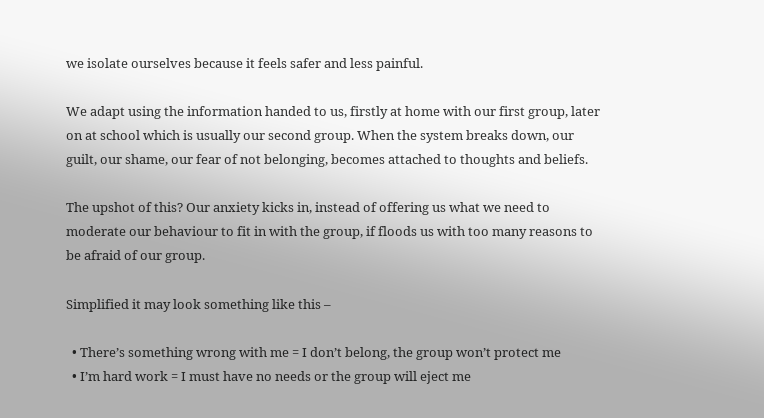we isolate ourselves because it feels safer and less painful.

We adapt using the information handed to us, firstly at home with our first group, later on at school which is usually our second group. When the system breaks down, our guilt, our shame, our fear of not belonging, becomes attached to thoughts and beliefs.

The upshot of this? Our anxiety kicks in, instead of offering us what we need to moderate our behaviour to fit in with the group, if floods us with too many reasons to be afraid of our group.

Simplified it may look something like this –

  • There’s something wrong with me = I don’t belong, the group won’t protect me
  • I’m hard work = I must have no needs or the group will eject me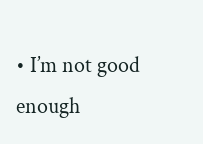• I’m not good enough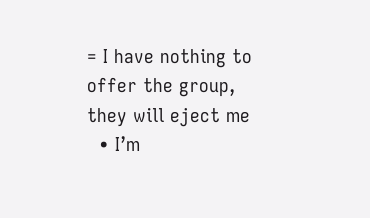= I have nothing to offer the group, they will eject me
  • I’m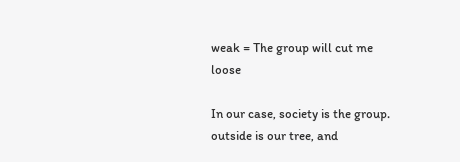weak = The group will cut me loose

In our case, society is the group. outside is our tree, and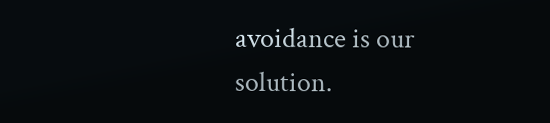avoidance is our solution.